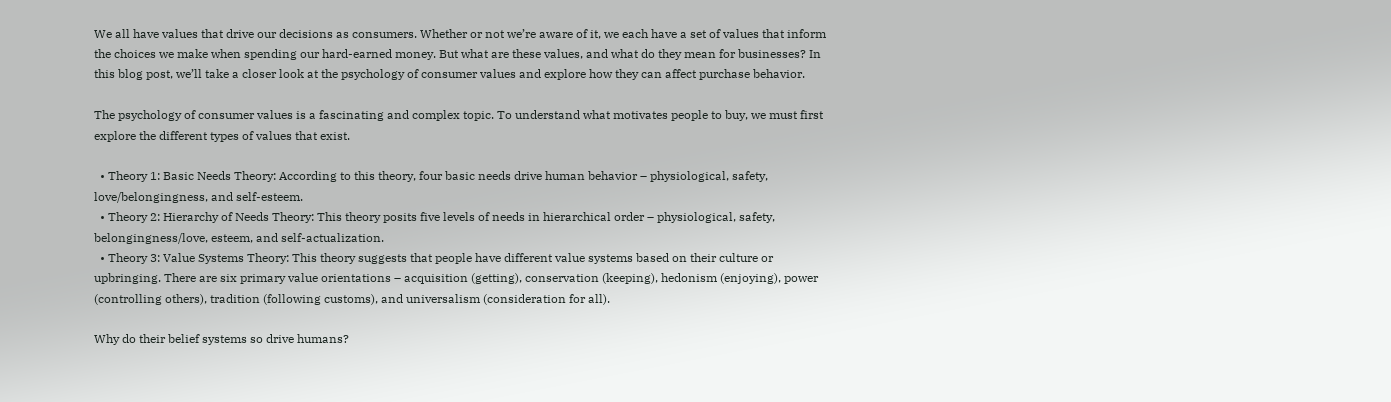We all have values that drive our decisions as consumers. Whether or not we’re aware of it, we each have a set of values that inform the choices we make when spending our hard-earned money. But what are these values, and what do they mean for businesses? In this blog post, we’ll take a closer look at the psychology of consumer values and explore how they can affect purchase behavior.

The psychology of consumer values is a fascinating and complex topic. To understand what motivates people to buy, we must first explore the different types of values that exist.

  • Theory 1: Basic Needs Theory: According to this theory, four basic needs drive human behavior – physiological, safety, love/belongingness, and self-esteem.
  • Theory 2: Hierarchy of Needs Theory: This theory posits five levels of needs in hierarchical order – physiological, safety, belongingness/love, esteem, and self-actualization.
  • Theory 3: Value Systems Theory: This theory suggests that people have different value systems based on their culture or upbringing. There are six primary value orientations – acquisition (getting), conservation (keeping), hedonism (enjoying), power (controlling others), tradition (following customs), and universalism (consideration for all).

Why do their belief systems so drive humans?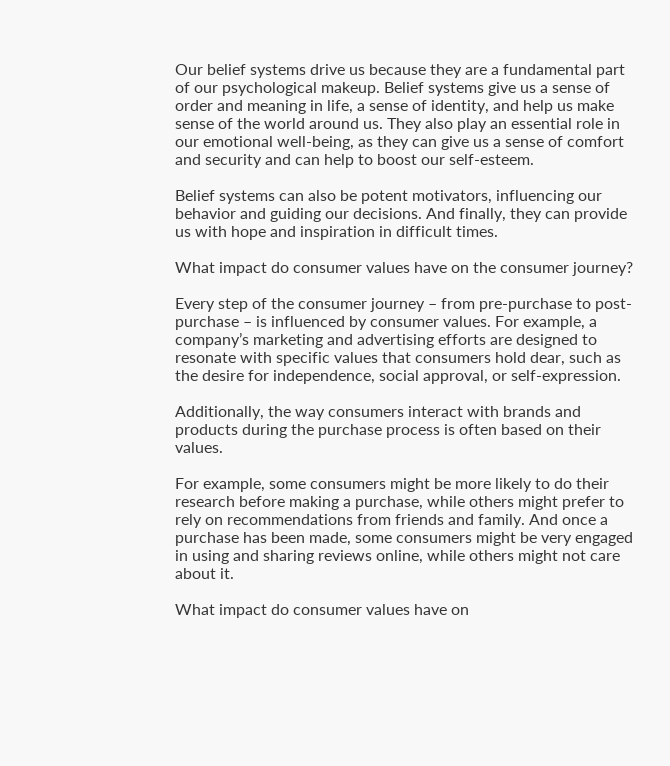Our belief systems drive us because they are a fundamental part of our psychological makeup. Belief systems give us a sense of order and meaning in life, a sense of identity, and help us make sense of the world around us. They also play an essential role in our emotional well-being, as they can give us a sense of comfort and security and can help to boost our self-esteem.

Belief systems can also be potent motivators, influencing our behavior and guiding our decisions. And finally, they can provide us with hope and inspiration in difficult times.

What impact do consumer values have on the consumer journey?

Every step of the consumer journey – from pre-purchase to post-purchase – is influenced by consumer values. For example, a company’s marketing and advertising efforts are designed to resonate with specific values that consumers hold dear, such as the desire for independence, social approval, or self-expression.

Additionally, the way consumers interact with brands and products during the purchase process is often based on their values.

For example, some consumers might be more likely to do their research before making a purchase, while others might prefer to rely on recommendations from friends and family. And once a purchase has been made, some consumers might be very engaged in using and sharing reviews online, while others might not care about it.

What impact do consumer values have on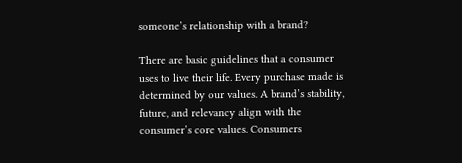someone’s relationship with a brand?

There are basic guidelines that a consumer uses to live their life. Every purchase made is determined by our values. A brand’s stability, future, and relevancy align with the consumer’s core values. Consumers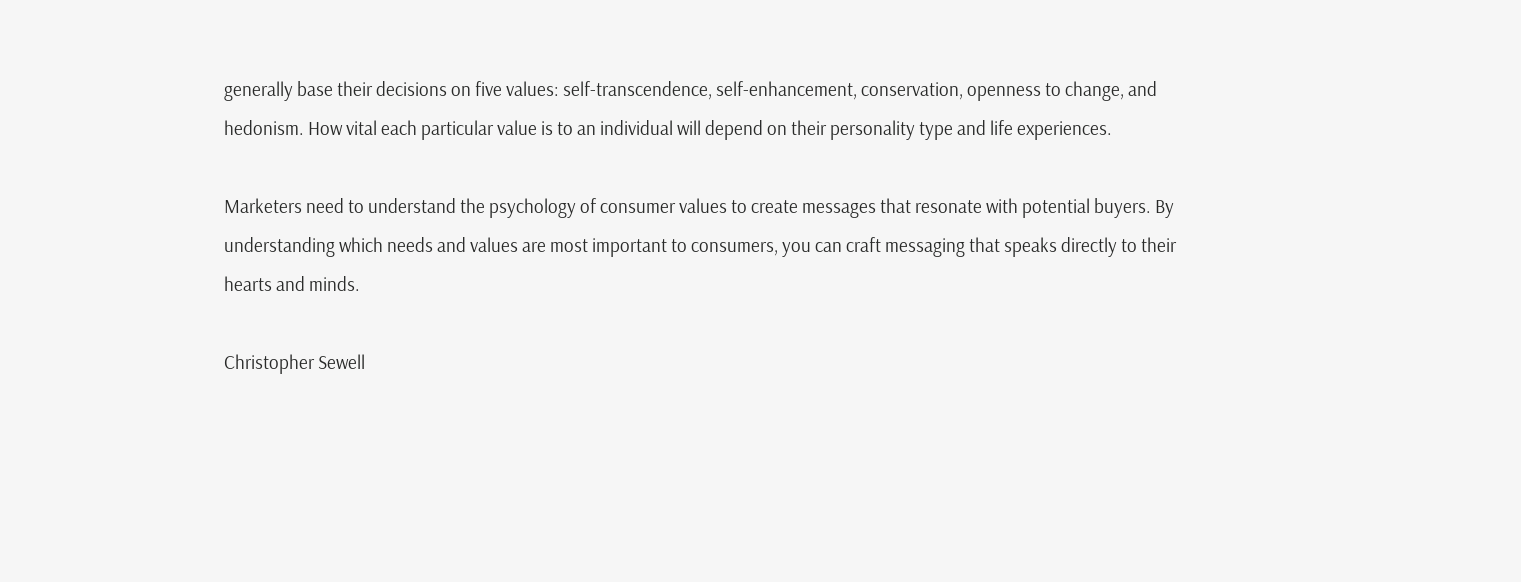generally base their decisions on five values: self-transcendence, self-enhancement, conservation, openness to change, and hedonism. How vital each particular value is to an individual will depend on their personality type and life experiences.

Marketers need to understand the psychology of consumer values to create messages that resonate with potential buyers. By understanding which needs and values are most important to consumers, you can craft messaging that speaks directly to their hearts and minds.

Christopher Sewell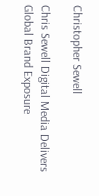Christopher Sewell

Chris Sewell Digital Media Delivers Global Brand Exposure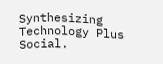Synthesizing Technology Plus Social.